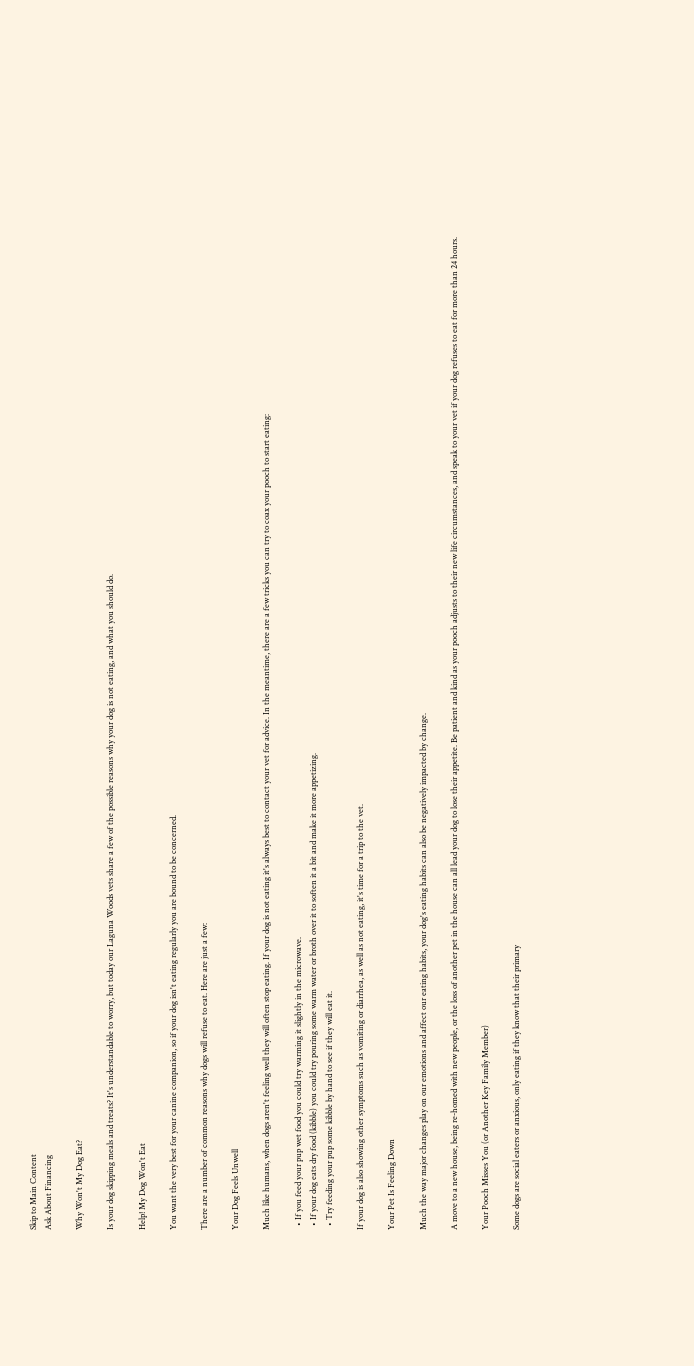Skip to Main Content
Ask About Financing

Why Won't My Dog Eat?

Is your dog skipping meals and treats? It's understandable to worry, but today our Laguna Woods vets share a few of the possible reasons why your dog is not eating, and what you should do.

Help! My Dog Won't Eat

You want the very best for your canine companion, so if your dog isn't eating regularly you are bound to be concerned.

There are a number of common reasons why dogs will refuse to eat. Here are just a few:

Your Dog Feels Unwell

Much like humans, when dogs aren't feeling well they will often stop eating. If your dog is not eating it's always best to contact your vet for advice. In the meantime, there are a few tricks you can try to coax your pooch to start eating:

  • If you feed your pup wet food you could try warming it slightly in the microwave.
  • If your dog eats dry food (kibble) you could try pouring some warm water or broth over it to soften it a bit and make it more appetizing.
  • Try feeding your pup some kibble by hand to see if they will eat it.

If your dog is also showing other symptoms such as vomiting or diarrhea, as well as not eating, it's time for a trip to the vet.

Your Pet Is Feeling Down

Much the way major changes play on our emotions and affect our eating habits, your dog's eating habits can also be negatively impacted by change.

A move to a new house, being re-homed with new people, or the loss of another pet in the house can all lead your dog to lose their appetite. Be patient and kind as your pooch adjusts to their new life circumstances, and speak to your vet if your dog refuses to eat for more than 24 hours.

Your Pooch Misses You (or Another Key Family Member)

Some dogs are social eaters or anxious, only eating if they know that their primary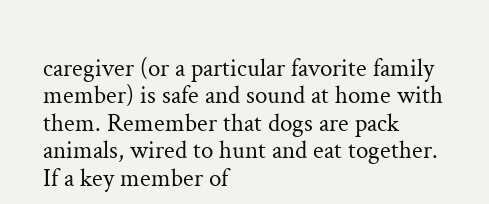caregiver (or a particular favorite family member) is safe and sound at home with them. Remember that dogs are pack animals, wired to hunt and eat together. If a key member of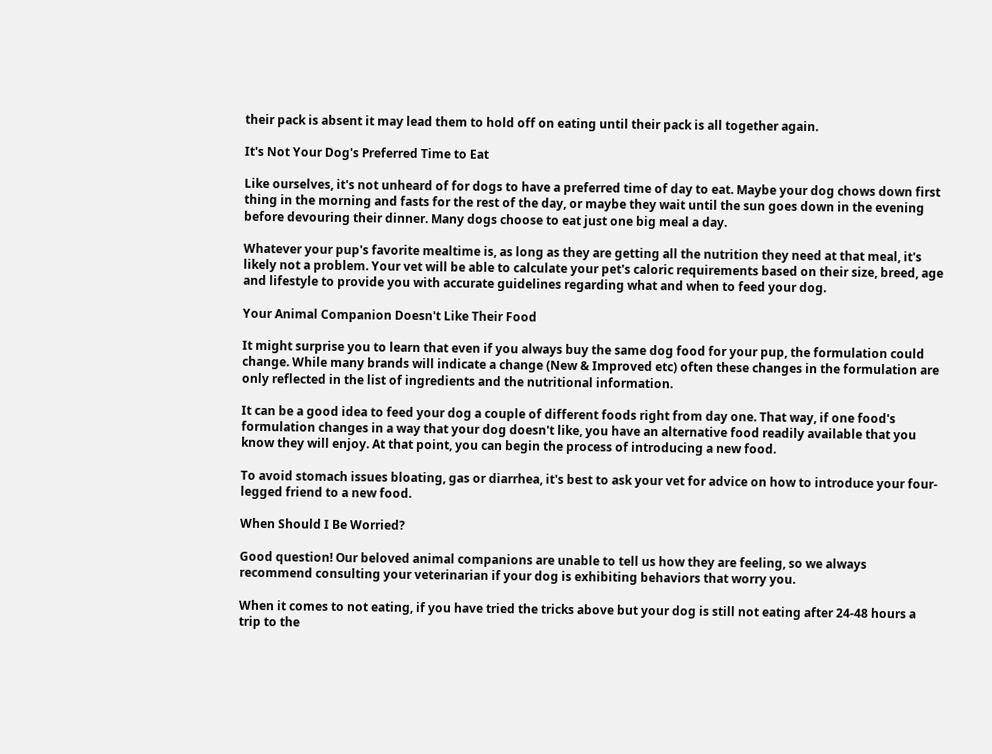their pack is absent it may lead them to hold off on eating until their pack is all together again.

It's Not Your Dog's Preferred Time to Eat

Like ourselves, it's not unheard of for dogs to have a preferred time of day to eat. Maybe your dog chows down first thing in the morning and fasts for the rest of the day, or maybe they wait until the sun goes down in the evening before devouring their dinner. Many dogs choose to eat just one big meal a day.

Whatever your pup's favorite mealtime is, as long as they are getting all the nutrition they need at that meal, it's likely not a problem. Your vet will be able to calculate your pet's caloric requirements based on their size, breed, age and lifestyle to provide you with accurate guidelines regarding what and when to feed your dog.

Your Animal Companion Doesn't Like Their Food

It might surprise you to learn that even if you always buy the same dog food for your pup, the formulation could change. While many brands will indicate a change (New & Improved etc) often these changes in the formulation are only reflected in the list of ingredients and the nutritional information.

It can be a good idea to feed your dog a couple of different foods right from day one. That way, if one food's formulation changes in a way that your dog doesn't like, you have an alternative food readily available that you know they will enjoy. At that point, you can begin the process of introducing a new food.

To avoid stomach issues bloating, gas or diarrhea, it's best to ask your vet for advice on how to introduce your four-legged friend to a new food.

When Should I Be Worried?

Good question! Our beloved animal companions are unable to tell us how they are feeling, so we always recommend consulting your veterinarian if your dog is exhibiting behaviors that worry you.

When it comes to not eating, if you have tried the tricks above but your dog is still not eating after 24-48 hours a trip to the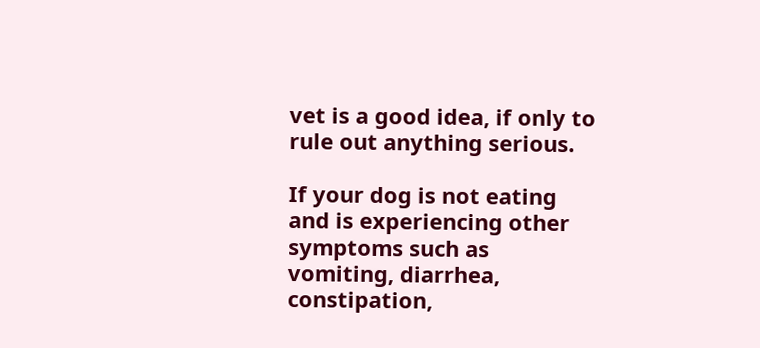vet is a good idea, if only to rule out anything serious.

If your dog is not eating and is experiencing other symptoms such as vomiting, diarrhea, constipation,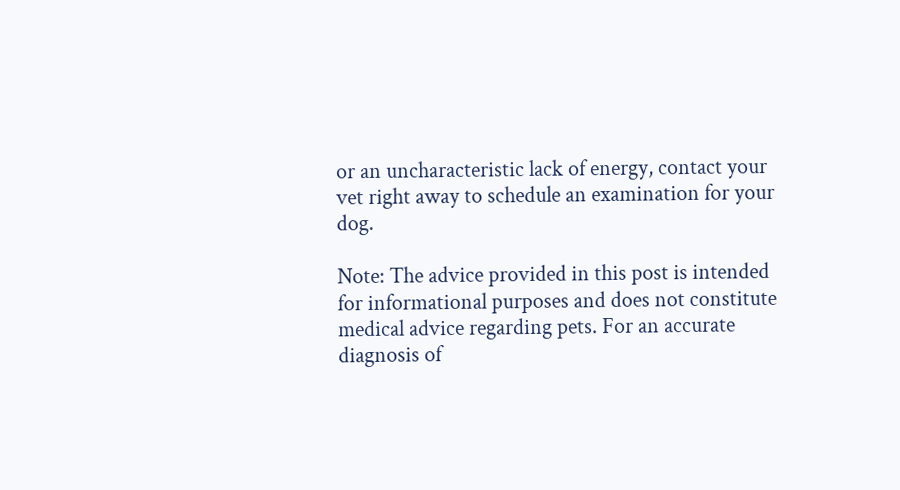or an uncharacteristic lack of energy, contact your vet right away to schedule an examination for your dog.

Note: The advice provided in this post is intended for informational purposes and does not constitute medical advice regarding pets. For an accurate diagnosis of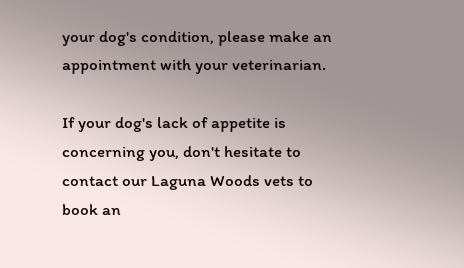your dog's condition, please make an appointment with your veterinarian.

If your dog's lack of appetite is concerning you, don't hesitate to contact our Laguna Woods vets to book an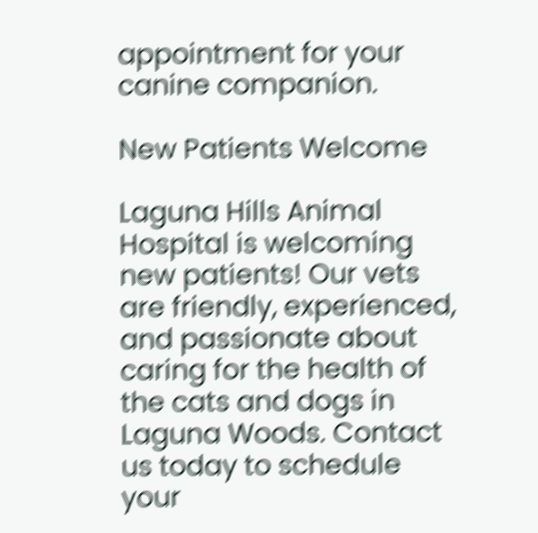appointment for your canine companion.

New Patients Welcome

Laguna Hills Animal Hospital is welcoming new patients! Our vets are friendly, experienced, and passionate about caring for the health of the cats and dogs in Laguna Woods. Contact us today to schedule your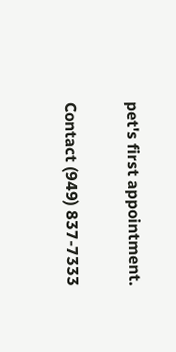pet's first appointment.

Contact (949) 837-7333